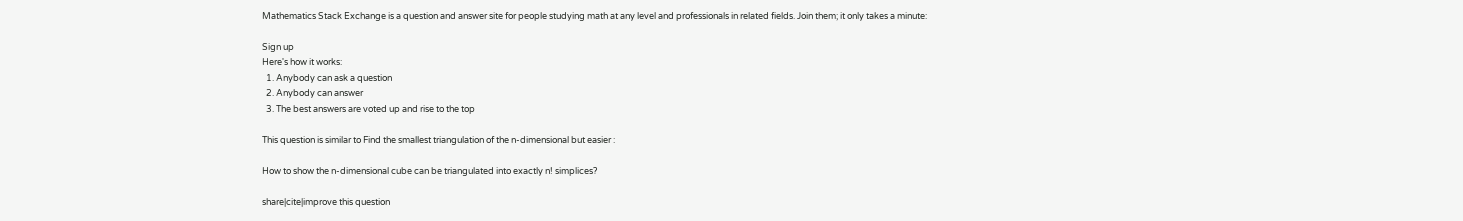Mathematics Stack Exchange is a question and answer site for people studying math at any level and professionals in related fields. Join them; it only takes a minute:

Sign up
Here's how it works:
  1. Anybody can ask a question
  2. Anybody can answer
  3. The best answers are voted up and rise to the top

This question is similar to Find the smallest triangulation of the n-dimensional but easier :

How to show the n-dimensional cube can be triangulated into exactly n! simplices?

share|cite|improve this question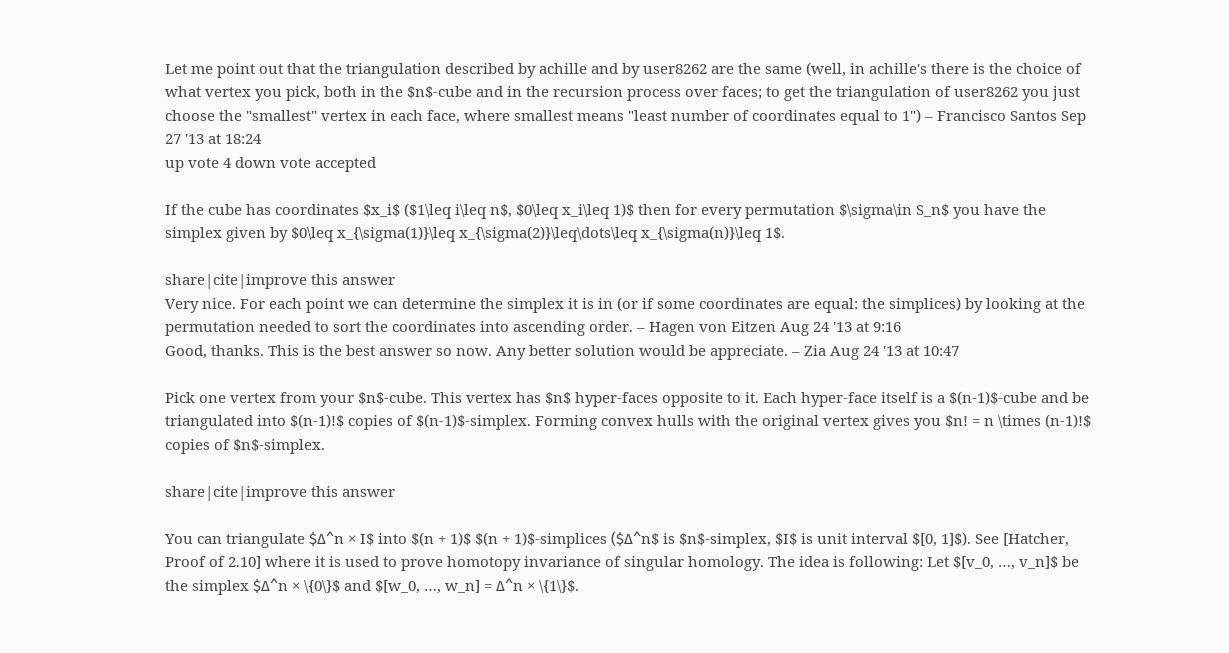Let me point out that the triangulation described by achille and by user8262 are the same (well, in achille's there is the choice of what vertex you pick, both in the $n$-cube and in the recursion process over faces; to get the triangulation of user8262 you just choose the "smallest" vertex in each face, where smallest means "least number of coordinates equal to 1") – Francisco Santos Sep 27 '13 at 18:24
up vote 4 down vote accepted

If the cube has coordinates $x_i$ ($1\leq i\leq n$, $0\leq x_i\leq 1)$ then for every permutation $\sigma\in S_n$ you have the simplex given by $0\leq x_{\sigma(1)}\leq x_{\sigma(2)}\leq\dots\leq x_{\sigma(n)}\leq 1$.

share|cite|improve this answer
Very nice. For each point we can determine the simplex it is in (or if some coordinates are equal: the simplices) by looking at the permutation needed to sort the coordinates into ascending order. – Hagen von Eitzen Aug 24 '13 at 9:16
Good, thanks. This is the best answer so now. Any better solution would be appreciate. – Zia Aug 24 '13 at 10:47

Pick one vertex from your $n$-cube. This vertex has $n$ hyper-faces opposite to it. Each hyper-face itself is a $(n-1)$-cube and be triangulated into $(n-1)!$ copies of $(n-1)$-simplex. Forming convex hulls with the original vertex gives you $n! = n \times (n-1)!$ copies of $n$-simplex.

share|cite|improve this answer

You can triangulate $Δ^n × I$ into $(n + 1)$ $(n + 1)$-simplices ($Δ^n$ is $n$-simplex, $I$ is unit interval $[0, 1]$). See [Hatcher, Proof of 2.10] where it is used to prove homotopy invariance of singular homology. The idea is following: Let $[v_0, …, v_n]$ be the simplex $Δ^n × \{0\}$ and $[w_0, …, w_n] = Δ^n × \{1\}$.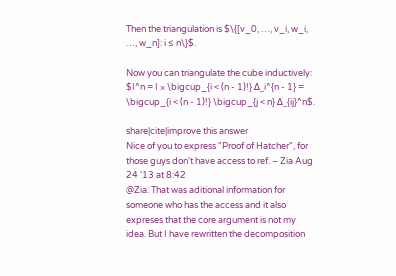Then the triangulation is $\{[v_0, …, v_i, w_i, …, w_n]: i ≤ n\}$.

Now you can triangulate the cube inductively: $I^n = I × \bigcup_{i < (n - 1)!} Δ_i^{n - 1} = \bigcup_{i < (n - 1)!} \bigcup_{j < n} Δ_{ij}^n$.

share|cite|improve this answer
Nice of you to express "Proof of Hatcher", for those guys don't have access to ref. – Zia Aug 24 '13 at 8:42
@Zia: That was aditional information for someone who has the access and it also expreses that the core argument is not my idea. But I have rewritten the decomposition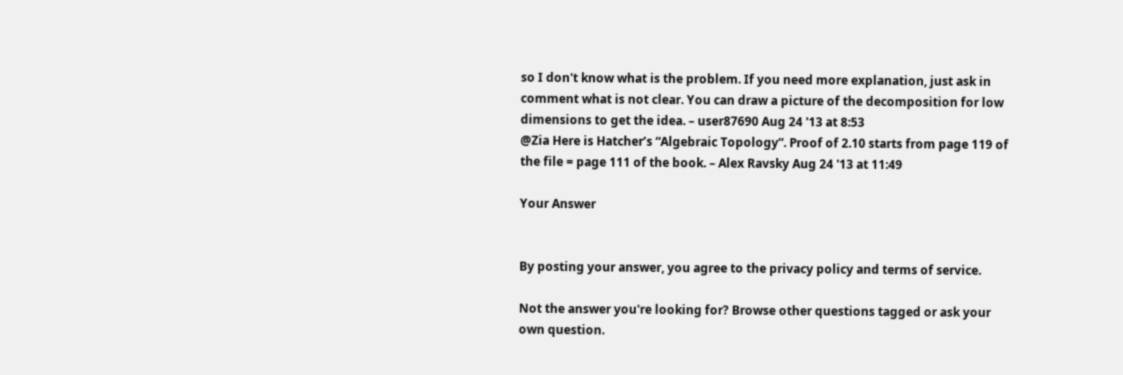so I don't know what is the problem. If you need more explanation, just ask in comment what is not clear. You can draw a picture of the decomposition for low dimensions to get the idea. – user87690 Aug 24 '13 at 8:53
@Zia Here is Hatcher’s “Algebraic Topology”. Proof of 2.10 starts from page 119 of the file = page 111 of the book. – Alex Ravsky Aug 24 '13 at 11:49

Your Answer


By posting your answer, you agree to the privacy policy and terms of service.

Not the answer you're looking for? Browse other questions tagged or ask your own question.